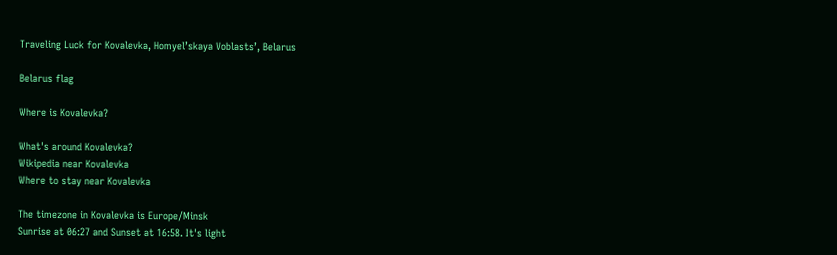Traveling Luck for Kovalevka, Homyelʼskaya Voblastsʼ, Belarus

Belarus flag

Where is Kovalevka?

What's around Kovalevka?
Wikipedia near Kovalevka
Where to stay near Kovalevka

The timezone in Kovalevka is Europe/Minsk
Sunrise at 06:27 and Sunset at 16:58. It's light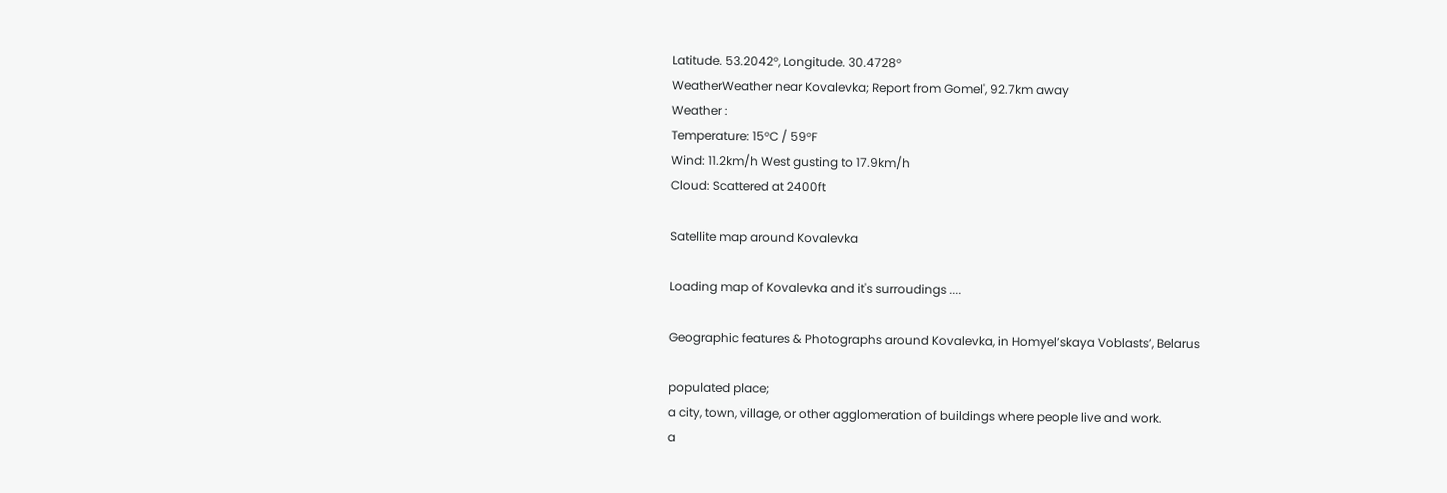Latitude. 53.2042°, Longitude. 30.4728°
WeatherWeather near Kovalevka; Report from Gomel', 92.7km away
Weather :
Temperature: 15°C / 59°F
Wind: 11.2km/h West gusting to 17.9km/h
Cloud: Scattered at 2400ft

Satellite map around Kovalevka

Loading map of Kovalevka and it's surroudings ....

Geographic features & Photographs around Kovalevka, in Homyelʼskaya Voblastsʼ, Belarus

populated place;
a city, town, village, or other agglomeration of buildings where people live and work.
a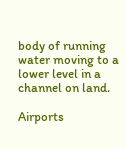body of running water moving to a lower level in a channel on land.

Airports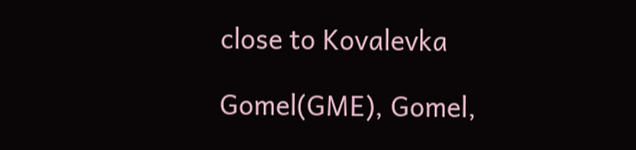close to Kovalevka

Gomel(GME), Gomel,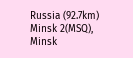Russia (92.7km)
Minsk 2(MSQ), Minsk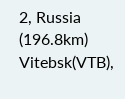2, Russia (196.8km)
Vitebsk(VTB),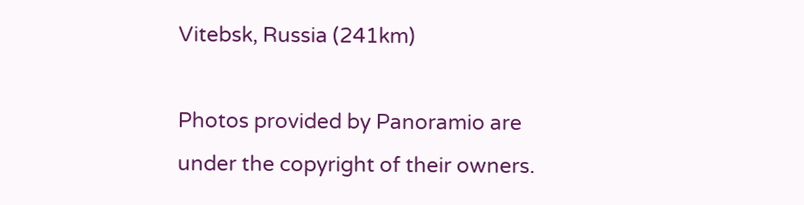Vitebsk, Russia (241km)

Photos provided by Panoramio are under the copyright of their owners.